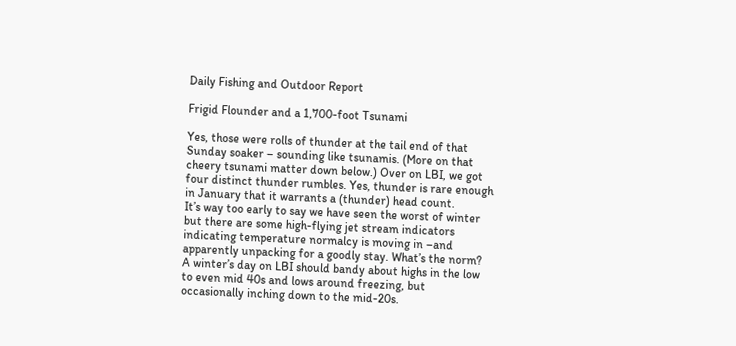Daily Fishing and Outdoor Report

Frigid Flounder and a 1,700-foot Tsunami

Yes, those were rolls of thunder at the tail end of that Sunday soaker – sounding like tsunamis. (More on that cheery tsunami matter down below.) Over on LBI, we got four distinct thunder rumbles. Yes, thunder is rare enough in January that it warrants a (thunder) head count.
It’s way too early to say we have seen the worst of winter but there are some high-flying jet stream indicators indicating temperature normalcy is moving in –and apparently unpacking for a goodly stay. What’s the norm? A winter’s day on LBI should bandy about highs in the low to even mid 40s and lows around freezing, but occasionally inching down to the mid-20s.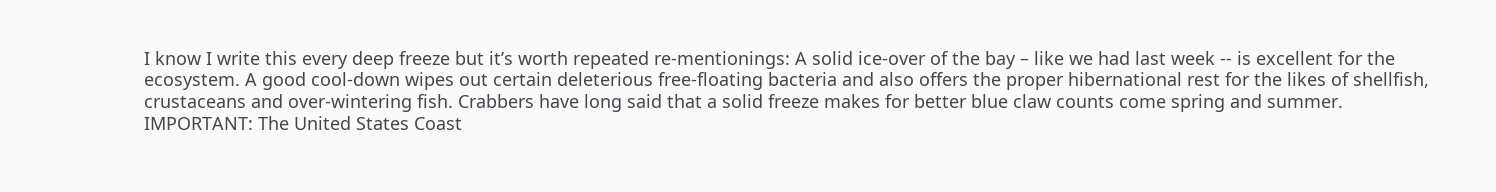I know I write this every deep freeze but it’s worth repeated re-mentionings: A solid ice-over of the bay – like we had last week -- is excellent for the ecosystem. A good cool-down wipes out certain deleterious free-floating bacteria and also offers the proper hibernational rest for the likes of shellfish, crustaceans and over-wintering fish. Crabbers have long said that a solid freeze makes for better blue claw counts come spring and summer.
IMPORTANT: The United States Coast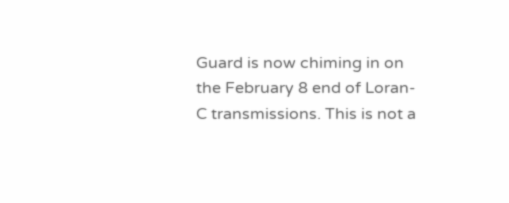Guard is now chiming in on the February 8 end of Loran-C transmissions. This is not a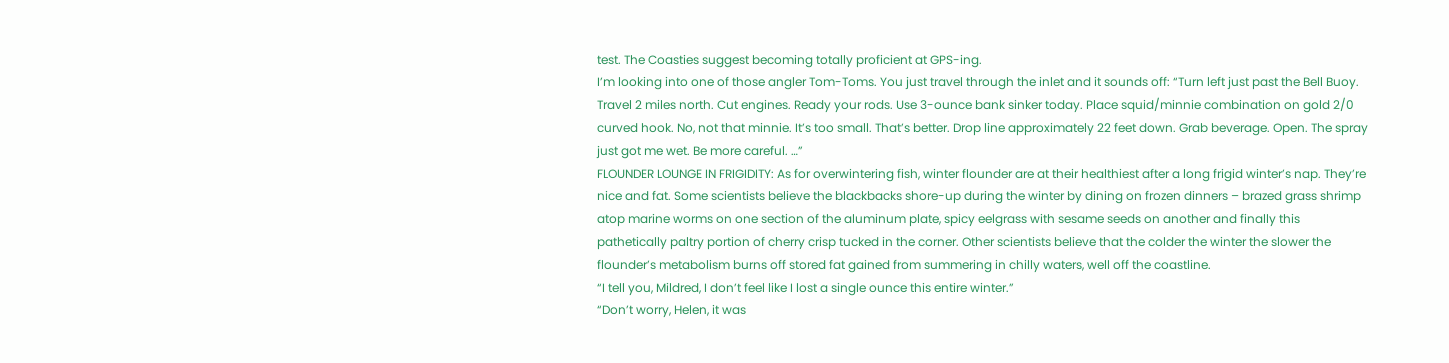test. The Coasties suggest becoming totally proficient at GPS-ing.
I’m looking into one of those angler Tom-Toms. You just travel through the inlet and it sounds off: “Turn left just past the Bell Buoy. Travel 2 miles north. Cut engines. Ready your rods. Use 3-ounce bank sinker today. Place squid/minnie combination on gold 2/0 curved hook. No, not that minnie. It’s too small. That’s better. Drop line approximately 22 feet down. Grab beverage. Open. The spray just got me wet. Be more careful. …”
FLOUNDER LOUNGE IN FRIGIDITY: As for overwintering fish, winter flounder are at their healthiest after a long frigid winter’s nap. They’re nice and fat. Some scientists believe the blackbacks shore-up during the winter by dining on frozen dinners – brazed grass shrimp atop marine worms on one section of the aluminum plate, spicy eelgrass with sesame seeds on another and finally this pathetically paltry portion of cherry crisp tucked in the corner. Other scientists believe that the colder the winter the slower the flounder’s metabolism burns off stored fat gained from summering in chilly waters, well off the coastline.
“I tell you, Mildred, I don’t feel like I lost a single ounce this entire winter.”
“Don’t worry, Helen, it was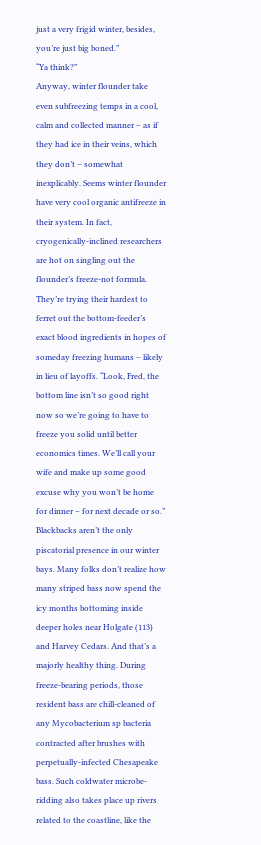just a very frigid winter, besides, you’re just big boned.”
“Ya think?”
Anyway, winter flounder take even subfreezing temps in a cool, calm and collected manner – as if they had ice in their veins, which they don’t – somewhat inexplicably. Seems winter flounder have very cool organic antifreeze in their system. In fact, cryogenically-inclined researchers are hot on singling out the flounder’s freeze-not formula. They’re trying their hardest to ferret out the bottom-feeder’s exact blood ingredients in hopes of someday freezing humans – likely in lieu of layoffs. “Look, Fred, the bottom line isn’t so good right now so we’re going to have to freeze you solid until better economics times. We’ll call your wife and make up some good excuse why you won’t be home for dinner – for next decade or so.”
Blackbacks aren’t the only piscatorial presence in our winter bays. Many folks don’t realize how many striped bass now spend the icy months bottoming inside deeper holes near Holgate (113) and Harvey Cedars. And that’s a majorly healthy thing. During freeze-bearing periods, those resident bass are chill-cleaned of any Mycobacterium sp bacteria contracted after brushes with perpetually-infected Chesapeake bass. Such coldwater microbe-ridding also takes place up rivers related to the coastline, like the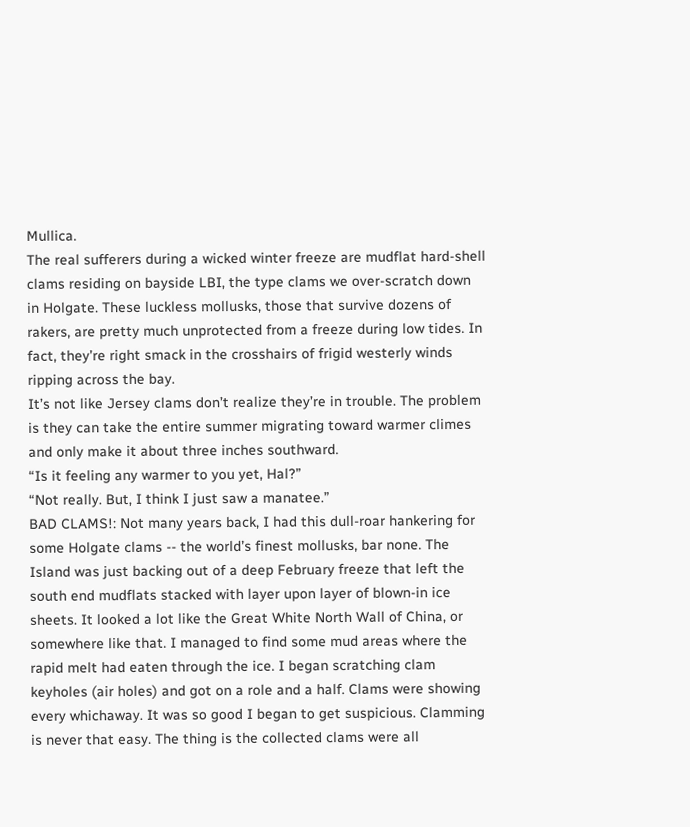Mullica.
The real sufferers during a wicked winter freeze are mudflat hard-shell clams residing on bayside LBI, the type clams we over-scratch down in Holgate. These luckless mollusks, those that survive dozens of rakers, are pretty much unprotected from a freeze during low tides. In fact, they’re right smack in the crosshairs of frigid westerly winds ripping across the bay.
It’s not like Jersey clams don’t realize they’re in trouble. The problem is they can take the entire summer migrating toward warmer climes and only make it about three inches southward.
“Is it feeling any warmer to you yet, Hal?”
“Not really. But, I think I just saw a manatee.”
BAD CLAMS!: Not many years back, I had this dull-roar hankering for some Holgate clams -- the world’s finest mollusks, bar none. The Island was just backing out of a deep February freeze that left the south end mudflats stacked with layer upon layer of blown-in ice sheets. It looked a lot like the Great White North Wall of China, or somewhere like that. I managed to find some mud areas where the rapid melt had eaten through the ice. I began scratching clam keyholes (air holes) and got on a role and a half. Clams were showing every whichaway. It was so good I began to get suspicious. Clamming is never that easy. The thing is the collected clams were all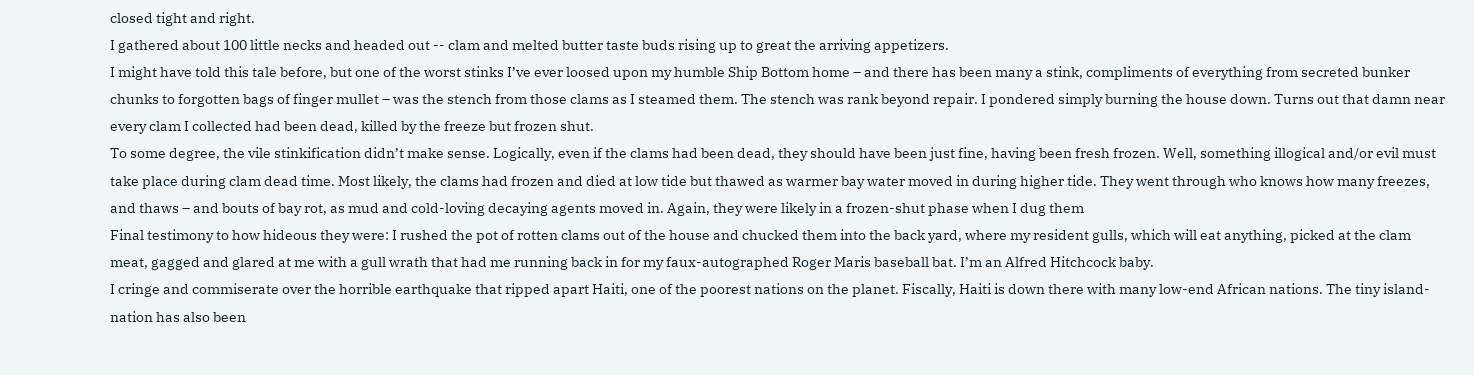closed tight and right.
I gathered about 100 little necks and headed out -- clam and melted butter taste buds rising up to great the arriving appetizers.
I might have told this tale before, but one of the worst stinks I’ve ever loosed upon my humble Ship Bottom home – and there has been many a stink, compliments of everything from secreted bunker chunks to forgotten bags of finger mullet – was the stench from those clams as I steamed them. The stench was rank beyond repair. I pondered simply burning the house down. Turns out that damn near every clam I collected had been dead, killed by the freeze but frozen shut.
To some degree, the vile stinkification didn’t make sense. Logically, even if the clams had been dead, they should have been just fine, having been fresh frozen. Well, something illogical and/or evil must take place during clam dead time. Most likely, the clams had frozen and died at low tide but thawed as warmer bay water moved in during higher tide. They went through who knows how many freezes, and thaws – and bouts of bay rot, as mud and cold-loving decaying agents moved in. Again, they were likely in a frozen-shut phase when I dug them
Final testimony to how hideous they were: I rushed the pot of rotten clams out of the house and chucked them into the back yard, where my resident gulls, which will eat anything, picked at the clam meat, gagged and glared at me with a gull wrath that had me running back in for my faux-autographed Roger Maris baseball bat. I’m an Alfred Hitchcock baby.
I cringe and commiserate over the horrible earthquake that ripped apart Haiti, one of the poorest nations on the planet. Fiscally, Haiti is down there with many low-end African nations. The tiny island-nation has also been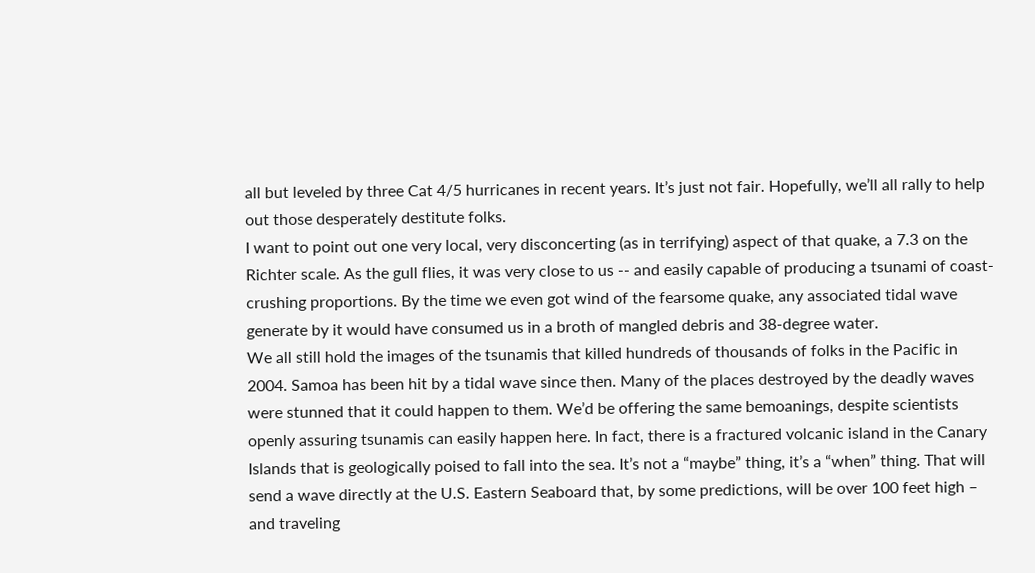all but leveled by three Cat 4/5 hurricanes in recent years. It’s just not fair. Hopefully, we’ll all rally to help out those desperately destitute folks.
I want to point out one very local, very disconcerting (as in terrifying) aspect of that quake, a 7.3 on the Richter scale. As the gull flies, it was very close to us -- and easily capable of producing a tsunami of coast-crushing proportions. By the time we even got wind of the fearsome quake, any associated tidal wave generate by it would have consumed us in a broth of mangled debris and 38-degree water.
We all still hold the images of the tsunamis that killed hundreds of thousands of folks in the Pacific in 2004. Samoa has been hit by a tidal wave since then. Many of the places destroyed by the deadly waves were stunned that it could happen to them. We’d be offering the same bemoanings, despite scientists openly assuring tsunamis can easily happen here. In fact, there is a fractured volcanic island in the Canary Islands that is geologically poised to fall into the sea. It’s not a “maybe” thing, it’s a “when” thing. That will send a wave directly at the U.S. Eastern Seaboard that, by some predictions, will be over 100 feet high – and traveling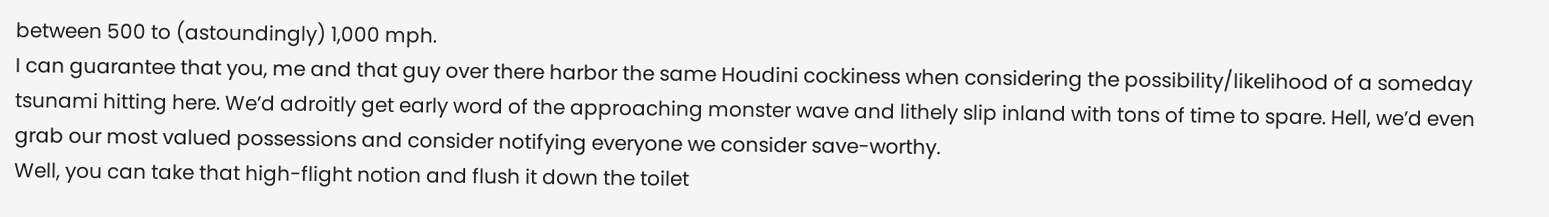between 500 to (astoundingly) 1,000 mph.
I can guarantee that you, me and that guy over there harbor the same Houdini cockiness when considering the possibility/likelihood of a someday tsunami hitting here. We’d adroitly get early word of the approaching monster wave and lithely slip inland with tons of time to spare. Hell, we’d even grab our most valued possessions and consider notifying everyone we consider save-worthy.
Well, you can take that high-flight notion and flush it down the toilet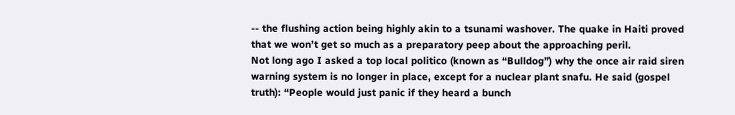-- the flushing action being highly akin to a tsunami washover. The quake in Haiti proved that we won’t get so much as a preparatory peep about the approaching peril.
Not long ago I asked a top local politico (known as “Bulldog”) why the once air raid siren warning system is no longer in place, except for a nuclear plant snafu. He said (gospel truth): “People would just panic if they heard a bunch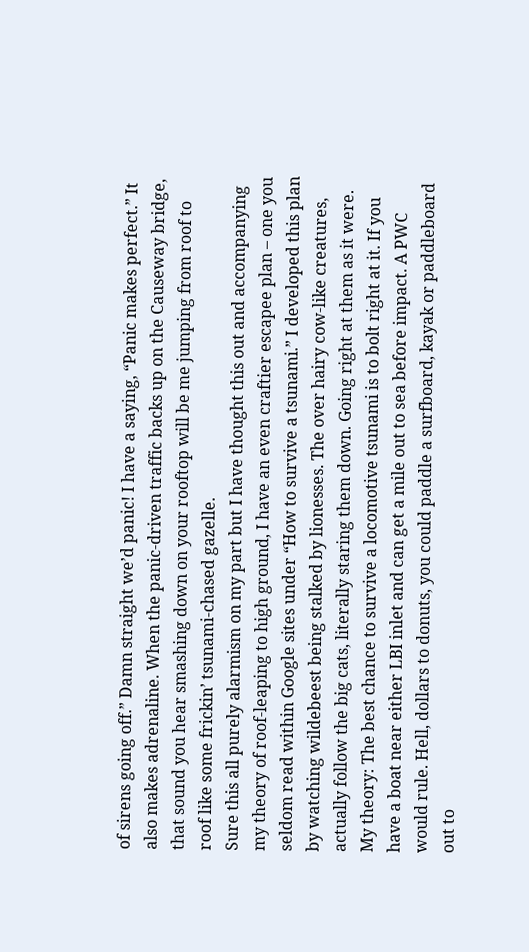of sirens going off.” Damn straight we’d panic! I have a saying, “Panic makes perfect.” It also makes adrenaline. When the panic-driven traffic backs up on the Causeway bridge, that sound you hear smashing down on your rooftop will be me jumping from roof to roof like some frickin’ tsunami-chased gazelle.
Sure this all purely alarmism on my part but I have thought this out and accompanying my theory of roof-leaping to high ground, I have an even craftier escapee plan – one you seldom read within Google sites under “How to survive a tsunami.” I developed this plan by watching wildebeest being stalked by lionesses. The over hairy cow-like creatures, actually follow the big cats, literally staring them down. Going right at them as it were.
My theory: The best chance to survive a locomotive tsunami is to bolt right at it. If you have a boat near either LBI inlet and can get a mile out to sea before impact. A PWC would rule. Hell, dollars to donuts, you could paddle a surfboard, kayak or paddleboard out to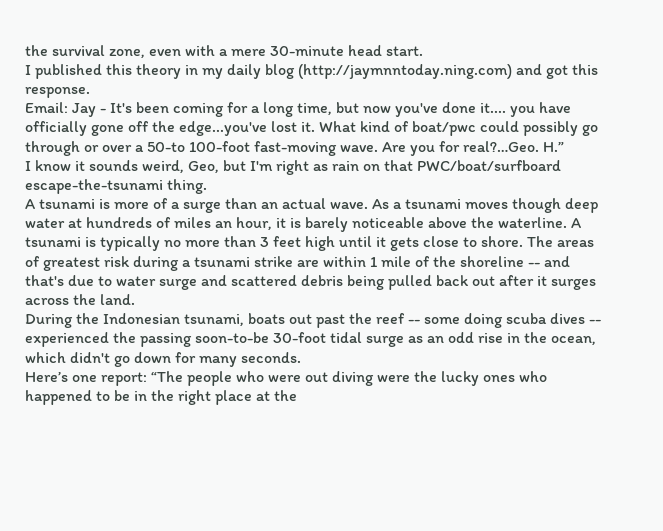the survival zone, even with a mere 30-minute head start.
I published this theory in my daily blog (http://jaymnntoday.ning.com) and got this response.
Email: Jay - It's been coming for a long time, but now you've done it.... you have officially gone off the edge...you've lost it. What kind of boat/pwc could possibly go through or over a 50-to 100-foot fast-moving wave. Are you for real?…Geo. H.”
I know it sounds weird, Geo, but I'm right as rain on that PWC/boat/surfboard escape-the-tsunami thing.
A tsunami is more of a surge than an actual wave. As a tsunami moves though deep water at hundreds of miles an hour, it is barely noticeable above the waterline. A tsunami is typically no more than 3 feet high until it gets close to shore. The areas of greatest risk during a tsunami strike are within 1 mile of the shoreline -- and that's due to water surge and scattered debris being pulled back out after it surges across the land.
During the Indonesian tsunami, boats out past the reef -- some doing scuba dives -- experienced the passing soon-to-be 30-foot tidal surge as an odd rise in the ocean, which didn't go down for many seconds.
Here’s one report: “The people who were out diving were the lucky ones who happened to be in the right place at the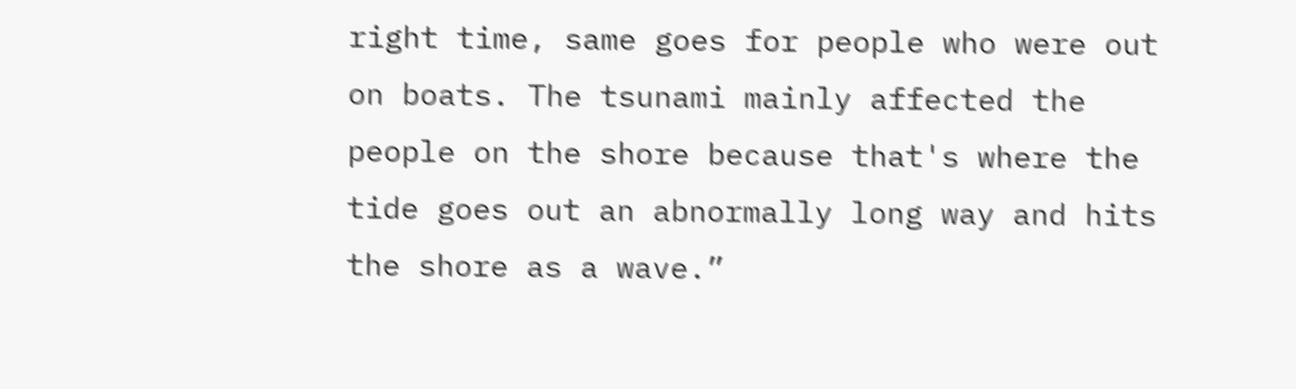right time, same goes for people who were out on boats. The tsunami mainly affected the people on the shore because that's where the tide goes out an abnormally long way and hits the shore as a wave.”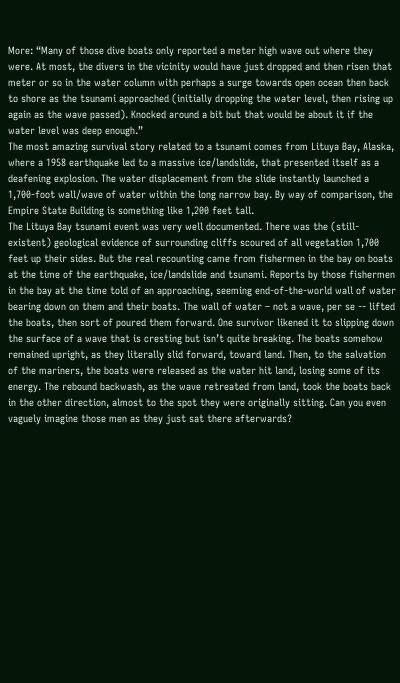More: “Many of those dive boats only reported a meter high wave out where they were. At most, the divers in the vicinity would have just dropped and then risen that meter or so in the water column with perhaps a surge towards open ocean then back to shore as the tsunami approached (initially dropping the water level, then rising up again as the wave passed). Knocked around a bit but that would be about it if the water level was deep enough.”
The most amazing survival story related to a tsunami comes from Lituya Bay, Alaska, where a 1958 earthquake led to a massive ice/landslide, that presented itself as a deafening explosion. The water displacement from the slide instantly launched a 1,700-foot wall/wave of water within the long narrow bay. By way of comparison, the Empire State Building is something like 1,200 feet tall.
The Lituya Bay tsunami event was very well documented. There was the (still-existent) geological evidence of surrounding cliffs scoured of all vegetation 1,700 feet up their sides. But the real recounting came from fishermen in the bay on boats at the time of the earthquake, ice/landslide and tsunami. Reports by those fishermen in the bay at the time told of an approaching, seeming end-of-the-world wall of water bearing down on them and their boats. The wall of water – not a wave, per se -- lifted the boats, then sort of poured them forward. One survivor likened it to slipping down the surface of a wave that is cresting but isn’t quite breaking. The boats somehow remained upright, as they literally slid forward, toward land. Then, to the salvation of the mariners, the boats were released as the water hit land, losing some of its energy. The rebound backwash, as the wave retreated from land, took the boats back in the other direction, almost to the spot they were originally sitting. Can you even vaguely imagine those men as they just sat there afterwards?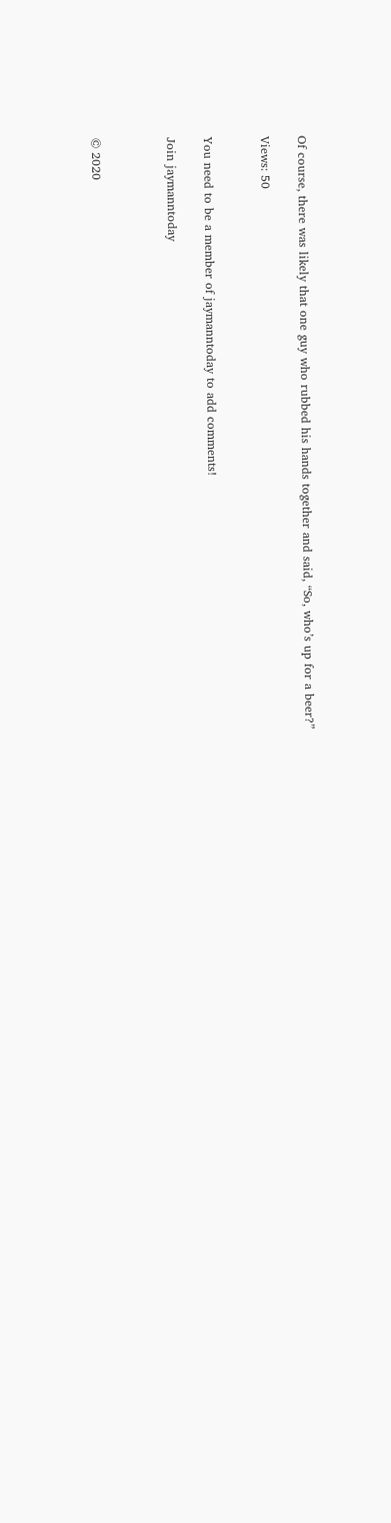Of course, there was likely that one guy who rubbed his hands together and said, “So, who’s up for a beer?”

Views: 50


You need to be a member of jaymanntoday to add comments!

Join jaymanntoday



© 2020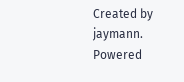Created by jaymann.   Powered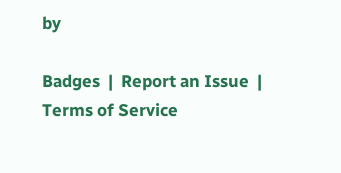by

Badges  |  Report an Issue  |  Terms of Service